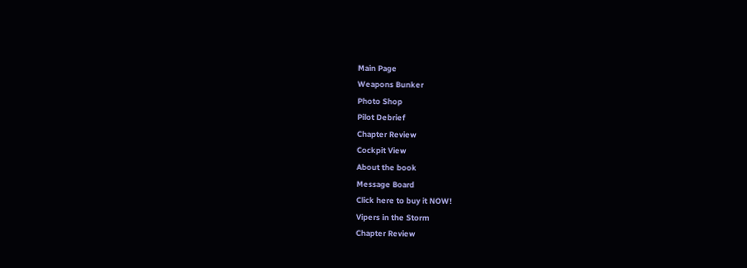Main Page
Weapons Bunker
Photo Shop
Pilot Debrief
Chapter Review
Cockpit View
About the book
Message Board
Click here to buy it NOW!
Vipers in the Storm
Chapter Review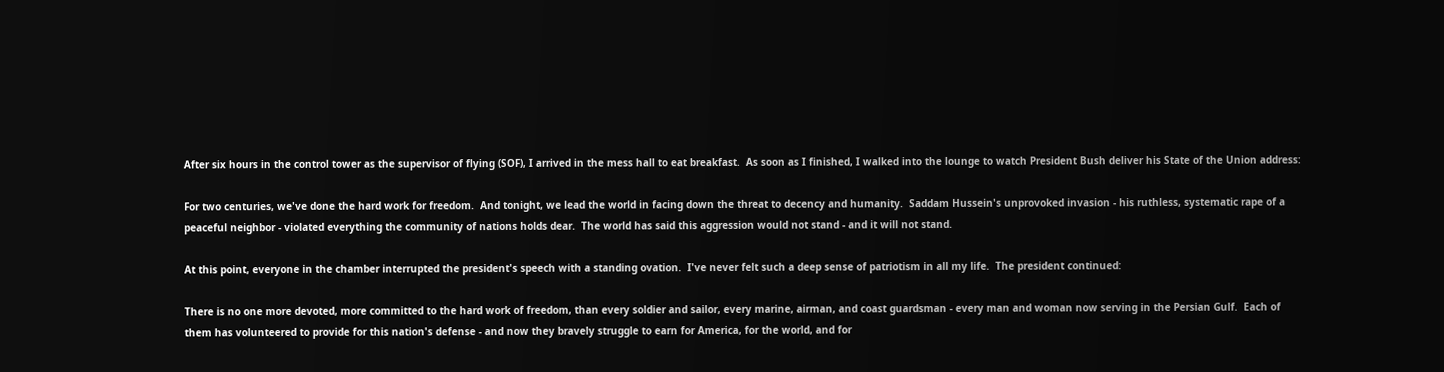After six hours in the control tower as the supervisor of flying (SOF), I arrived in the mess hall to eat breakfast.  As soon as I finished, I walked into the lounge to watch President Bush deliver his State of the Union address:

For two centuries, we've done the hard work for freedom.  And tonight, we lead the world in facing down the threat to decency and humanity.  Saddam Hussein's unprovoked invasion - his ruthless, systematic rape of a peaceful neighbor - violated everything the community of nations holds dear.  The world has said this aggression would not stand - and it will not stand.

At this point, everyone in the chamber interrupted the president's speech with a standing ovation.  I've never felt such a deep sense of patriotism in all my life.  The president continued:

There is no one more devoted, more committed to the hard work of freedom, than every soldier and sailor, every marine, airman, and coast guardsman - every man and woman now serving in the Persian Gulf.  Each of them has volunteered to provide for this nation's defense - and now they bravely struggle to earn for America, for the world, and for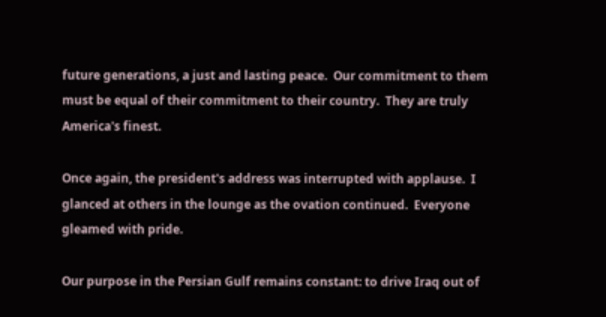future generations, a just and lasting peace.  Our commitment to them must be equal of their commitment to their country.  They are truly America's finest.

Once again, the president's address was interrupted with applause.  I glanced at others in the lounge as the ovation continued.  Everyone gleamed with pride.

Our purpose in the Persian Gulf remains constant: to drive Iraq out of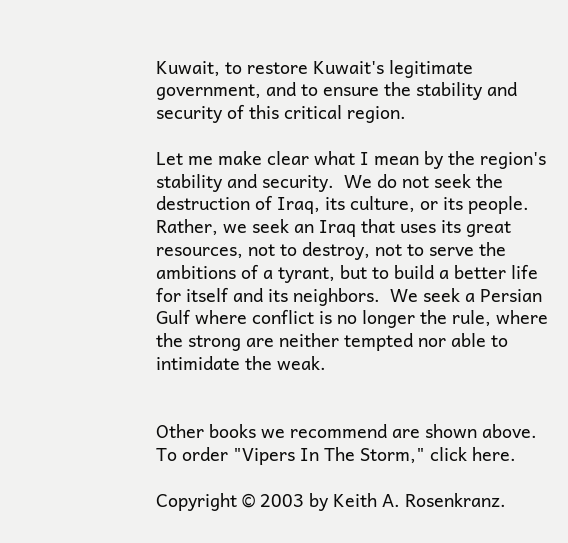Kuwait, to restore Kuwait's legitimate government, and to ensure the stability and security of this critical region.

Let me make clear what I mean by the region's stability and security.  We do not seek the destruction of Iraq, its culture, or its people.  Rather, we seek an Iraq that uses its great resources, not to destroy, not to serve the ambitions of a tyrant, but to build a better life for itself and its neighbors.  We seek a Persian Gulf where conflict is no longer the rule, where the strong are neither tempted nor able to intimidate the weak.


Other books we recommend are shown above.  To order "Vipers In The Storm," click here.

Copyright © 2003 by Keith A. Rosenkranz.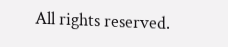All rights reserved.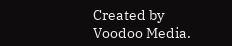Created by
Voodoo Media.